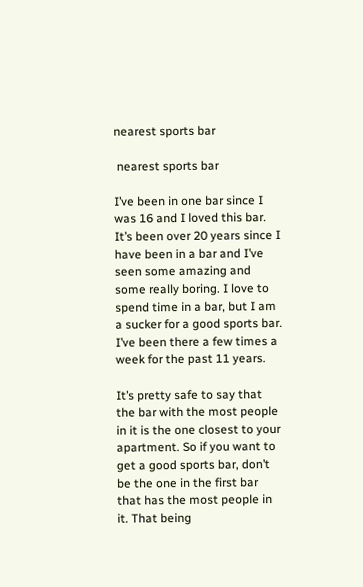nearest sports bar

 nearest sports bar

I’ve been in one bar since I was 16 and I loved this bar. It’s been over 20 years since I have been in a bar and I’ve seen some amazing and some really boring. I love to spend time in a bar, but I am a sucker for a good sports bar. I’ve been there a few times a week for the past 11 years.

It’s pretty safe to say that the bar with the most people in it is the one closest to your apartment. So if you want to get a good sports bar, don’t be the one in the first bar that has the most people in it. That being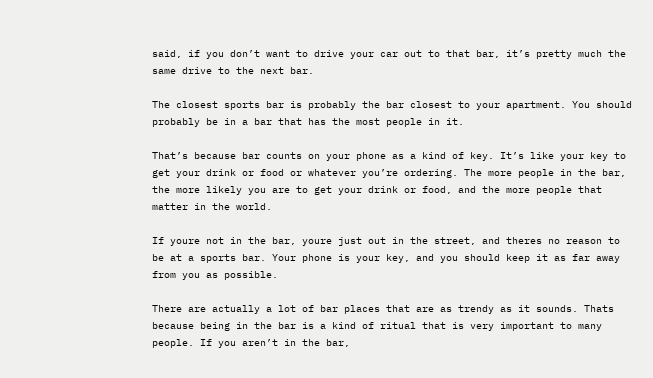said, if you don’t want to drive your car out to that bar, it’s pretty much the same drive to the next bar.

The closest sports bar is probably the bar closest to your apartment. You should probably be in a bar that has the most people in it.

That’s because bar counts on your phone as a kind of key. It’s like your key to get your drink or food or whatever you’re ordering. The more people in the bar, the more likely you are to get your drink or food, and the more people that matter in the world.

If youre not in the bar, youre just out in the street, and theres no reason to be at a sports bar. Your phone is your key, and you should keep it as far away from you as possible.

There are actually a lot of bar places that are as trendy as it sounds. Thats because being in the bar is a kind of ritual that is very important to many people. If you aren’t in the bar,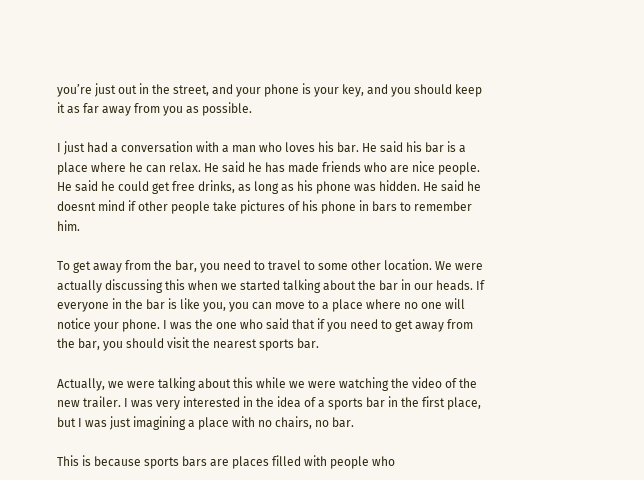you’re just out in the street, and your phone is your key, and you should keep it as far away from you as possible.

I just had a conversation with a man who loves his bar. He said his bar is a place where he can relax. He said he has made friends who are nice people. He said he could get free drinks, as long as his phone was hidden. He said he doesnt mind if other people take pictures of his phone in bars to remember him.

To get away from the bar, you need to travel to some other location. We were actually discussing this when we started talking about the bar in our heads. If everyone in the bar is like you, you can move to a place where no one will notice your phone. I was the one who said that if you need to get away from the bar, you should visit the nearest sports bar.

Actually, we were talking about this while we were watching the video of the new trailer. I was very interested in the idea of a sports bar in the first place, but I was just imagining a place with no chairs, no bar.

This is because sports bars are places filled with people who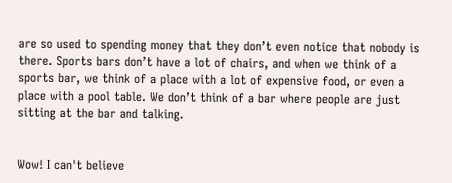are so used to spending money that they don’t even notice that nobody is there. Sports bars don’t have a lot of chairs, and when we think of a sports bar, we think of a place with a lot of expensive food, or even a place with a pool table. We don’t think of a bar where people are just sitting at the bar and talking.


Wow! I can't believe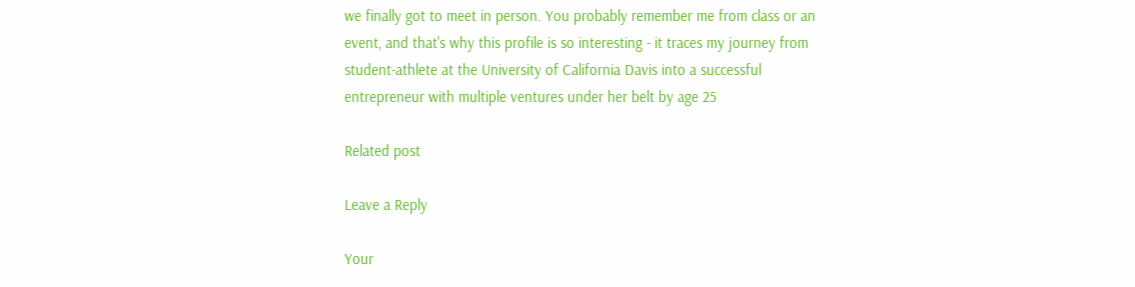we finally got to meet in person. You probably remember me from class or an event, and that's why this profile is so interesting - it traces my journey from student-athlete at the University of California Davis into a successful entrepreneur with multiple ventures under her belt by age 25

Related post

Leave a Reply

Your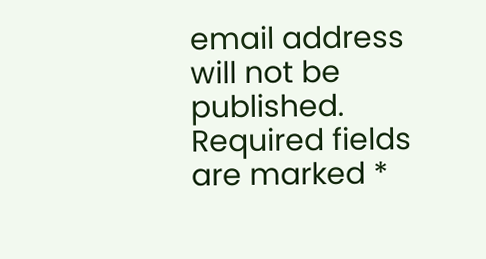email address will not be published. Required fields are marked *